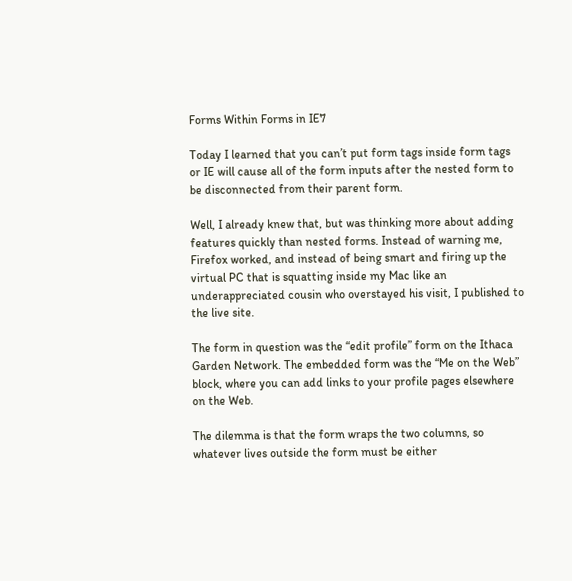Forms Within Forms in IE7

Today I learned that you can’t put form tags inside form tags or IE will cause all of the form inputs after the nested form to be disconnected from their parent form.

Well, I already knew that, but was thinking more about adding features quickly than nested forms. Instead of warning me, Firefox worked, and instead of being smart and firing up the virtual PC that is squatting inside my Mac like an underappreciated cousin who overstayed his visit, I published to the live site.

The form in question was the “edit profile” form on the Ithaca Garden Network. The embedded form was the “Me on the Web” block, where you can add links to your profile pages elsewhere on the Web.

The dilemma is that the form wraps the two columns, so whatever lives outside the form must be either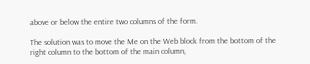above or below the entire two columns of the form.

The solution was to move the Me on the Web block from the bottom of the right column to the bottom of the main column,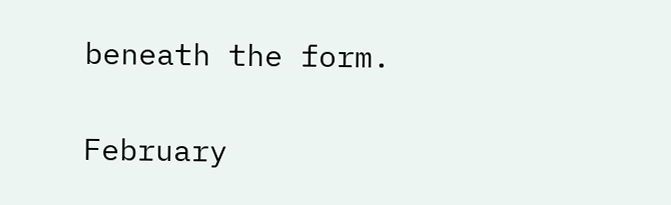beneath the form.

February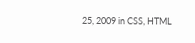25, 2009 in CSS, HTML